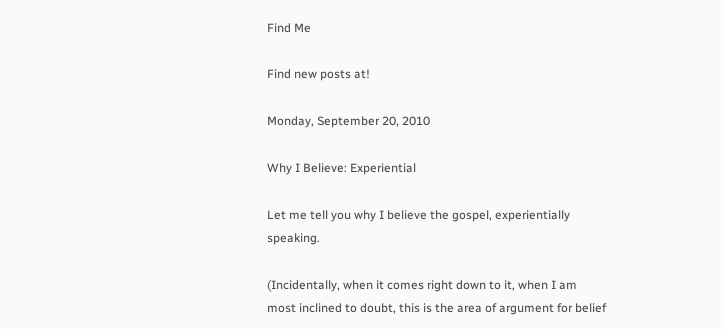Find Me

Find new posts at!

Monday, September 20, 2010

Why I Believe: Experiential

Let me tell you why I believe the gospel, experientially speaking.

(Incidentally, when it comes right down to it, when I am most inclined to doubt, this is the area of argument for belief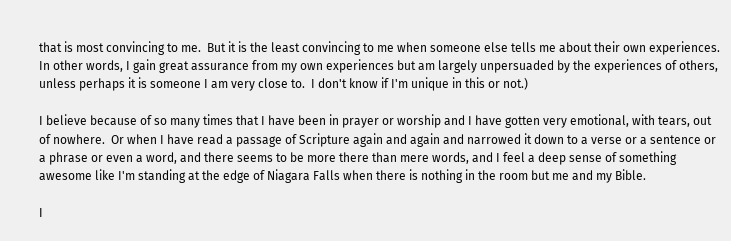that is most convincing to me.  But it is the least convincing to me when someone else tells me about their own experiences.  In other words, I gain great assurance from my own experiences but am largely unpersuaded by the experiences of others, unless perhaps it is someone I am very close to.  I don't know if I'm unique in this or not.)

I believe because of so many times that I have been in prayer or worship and I have gotten very emotional, with tears, out of nowhere.  Or when I have read a passage of Scripture again and again and narrowed it down to a verse or a sentence or a phrase or even a word, and there seems to be more there than mere words, and I feel a deep sense of something awesome like I'm standing at the edge of Niagara Falls when there is nothing in the room but me and my Bible.

I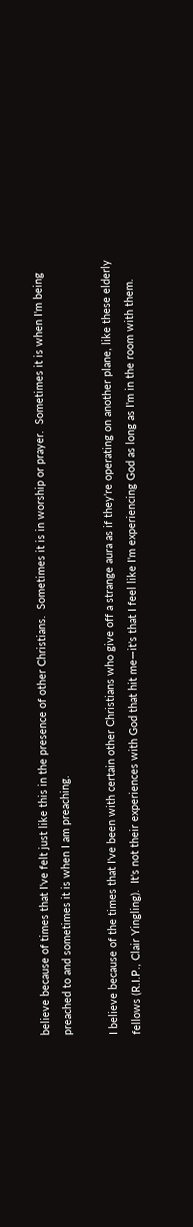believe because of times that I've felt just like this in the presence of other Christians.  Sometimes it is in worship or prayer.  Sometimes it is when I'm being preached to and sometimes it is when I am preaching.

I believe because of the times that I've been with certain other Christians who give off a strange aura as if they're operating on another plane, like these elderly fellows (R.I.P., Clair Yingling).  It's not their experiences with God that hit me—it's that I feel like I'm experiencing God as long as I'm in the room with them.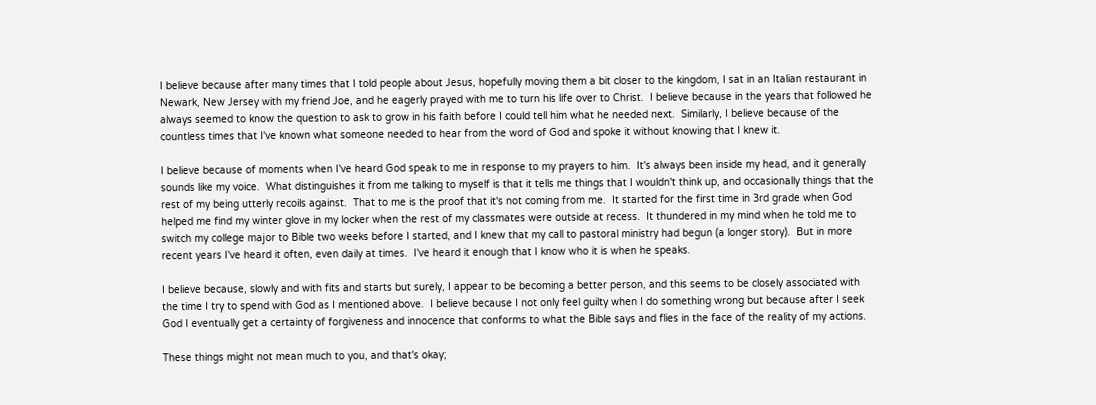I believe because after many times that I told people about Jesus, hopefully moving them a bit closer to the kingdom, I sat in an Italian restaurant in Newark, New Jersey with my friend Joe, and he eagerly prayed with me to turn his life over to Christ.  I believe because in the years that followed he always seemed to know the question to ask to grow in his faith before I could tell him what he needed next.  Similarly, I believe because of the countless times that I've known what someone needed to hear from the word of God and spoke it without knowing that I knew it.

I believe because of moments when I've heard God speak to me in response to my prayers to him.  It's always been inside my head, and it generally sounds like my voice.  What distinguishes it from me talking to myself is that it tells me things that I wouldn't think up, and occasionally things that the rest of my being utterly recoils against.  That to me is the proof that it's not coming from me.  It started for the first time in 3rd grade when God helped me find my winter glove in my locker when the rest of my classmates were outside at recess.  It thundered in my mind when he told me to switch my college major to Bible two weeks before I started, and I knew that my call to pastoral ministry had begun (a longer story).  But in more recent years I've heard it often, even daily at times.  I've heard it enough that I know who it is when he speaks.

I believe because, slowly and with fits and starts but surely, I appear to be becoming a better person, and this seems to be closely associated with the time I try to spend with God as I mentioned above.  I believe because I not only feel guilty when I do something wrong but because after I seek God I eventually get a certainty of forgiveness and innocence that conforms to what the Bible says and flies in the face of the reality of my actions.

These things might not mean much to you, and that's okay;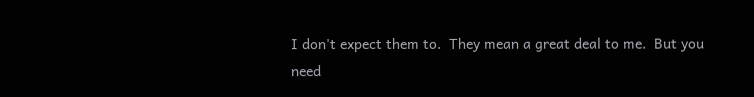I don't expect them to.  They mean a great deal to me.  But you need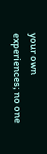your own experiences; no one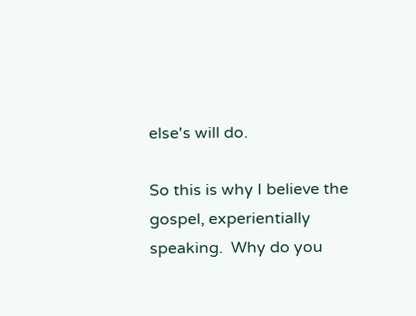else's will do.

So this is why I believe the gospel, experientially speaking.  Why do you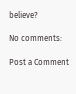believe?

No comments:

Post a Comment